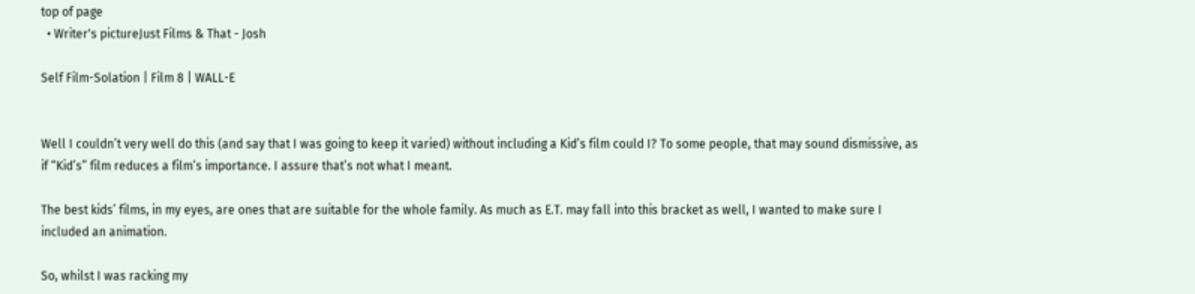top of page
  • Writer's pictureJust Films & That - Josh

Self Film-Solation | Film 8 | WALL-E


Well I couldn’t very well do this (and say that I was going to keep it varied) without including a Kid’s film could I? To some people, that may sound dismissive, as if “Kid’s” film reduces a film’s importance. I assure that’s not what I meant.

The best kids’ films, in my eyes, are ones that are suitable for the whole family. As much as E.T. may fall into this bracket as well, I wanted to make sure I included an animation.

So, whilst I was racking my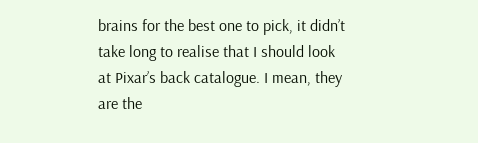brains for the best one to pick, it didn’t take long to realise that I should look at Pixar’s back catalogue. I mean, they are the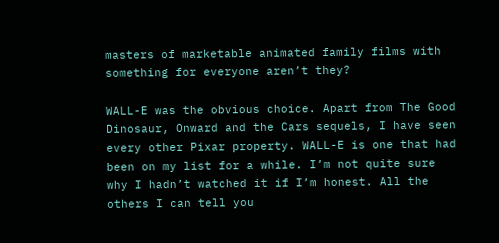masters of marketable animated family films with something for everyone aren’t they?

WALL-E was the obvious choice. Apart from The Good Dinosaur, Onward and the Cars sequels, I have seen every other Pixar property. WALL-E is one that had been on my list for a while. I’m not quite sure why I hadn’t watched it if I’m honest. All the others I can tell you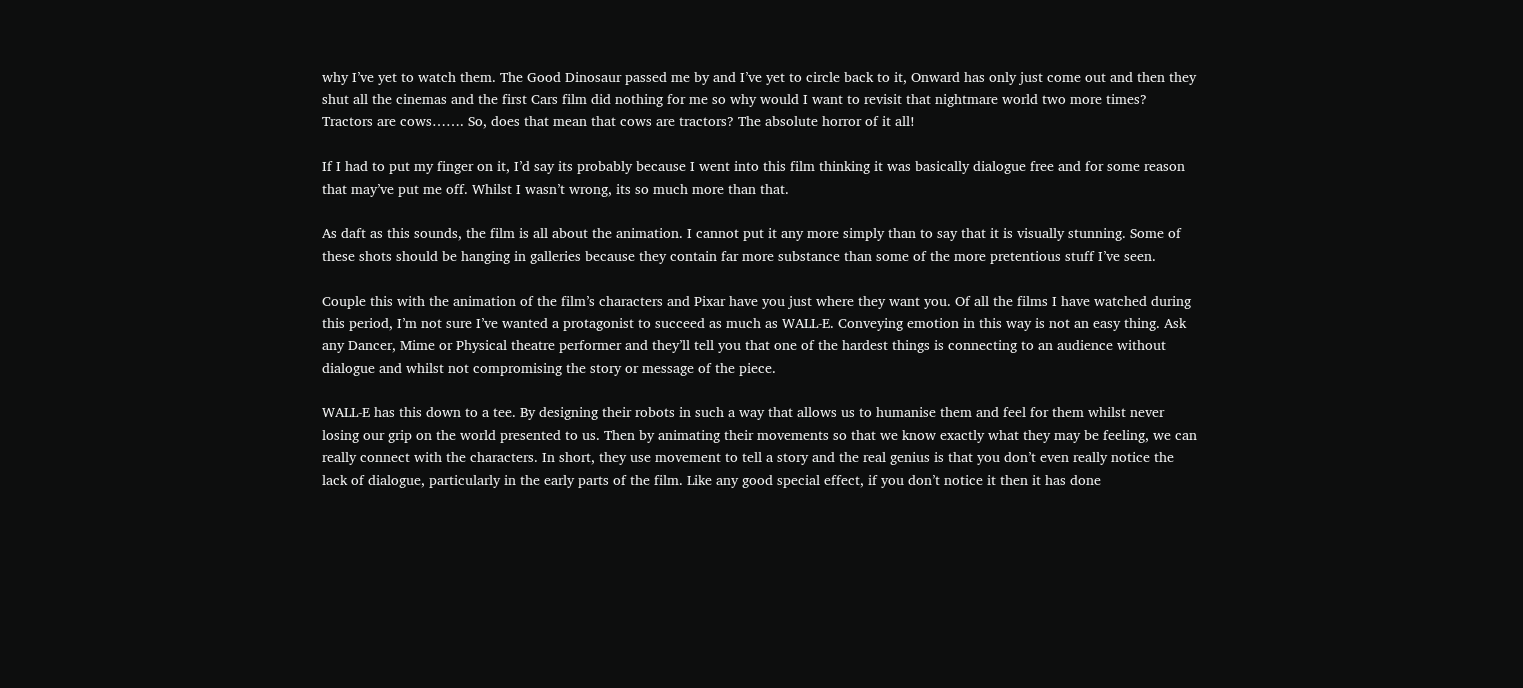why I’ve yet to watch them. The Good Dinosaur passed me by and I’ve yet to circle back to it, Onward has only just come out and then they shut all the cinemas and the first Cars film did nothing for me so why would I want to revisit that nightmare world two more times? Tractors are cows……. So, does that mean that cows are tractors? The absolute horror of it all!

If I had to put my finger on it, I’d say its probably because I went into this film thinking it was basically dialogue free and for some reason that may’ve put me off. Whilst I wasn’t wrong, its so much more than that.

As daft as this sounds, the film is all about the animation. I cannot put it any more simply than to say that it is visually stunning. Some of these shots should be hanging in galleries because they contain far more substance than some of the more pretentious stuff I’ve seen.

Couple this with the animation of the film’s characters and Pixar have you just where they want you. Of all the films I have watched during this period, I’m not sure I’ve wanted a protagonist to succeed as much as WALL-E. Conveying emotion in this way is not an easy thing. Ask any Dancer, Mime or Physical theatre performer and they’ll tell you that one of the hardest things is connecting to an audience without dialogue and whilst not compromising the story or message of the piece.

WALL-E has this down to a tee. By designing their robots in such a way that allows us to humanise them and feel for them whilst never losing our grip on the world presented to us. Then by animating their movements so that we know exactly what they may be feeling, we can really connect with the characters. In short, they use movement to tell a story and the real genius is that you don’t even really notice the lack of dialogue, particularly in the early parts of the film. Like any good special effect, if you don’t notice it then it has done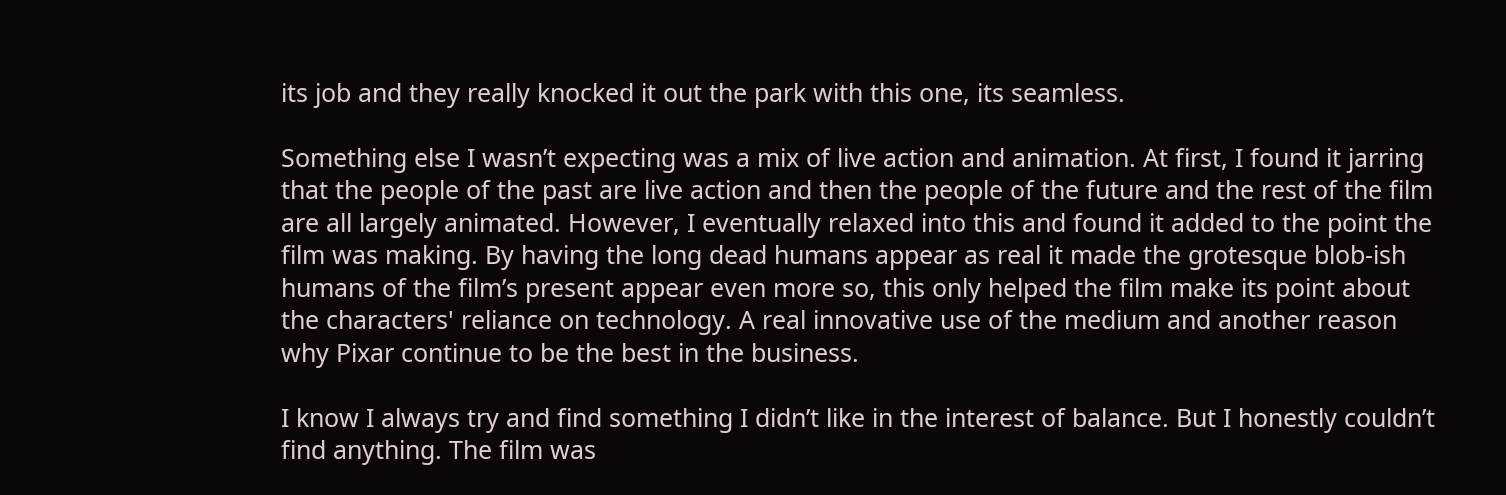its job and they really knocked it out the park with this one, its seamless.

Something else I wasn’t expecting was a mix of live action and animation. At first, I found it jarring that the people of the past are live action and then the people of the future and the rest of the film are all largely animated. However, I eventually relaxed into this and found it added to the point the film was making. By having the long dead humans appear as real it made the grotesque blob-ish humans of the film’s present appear even more so, this only helped the film make its point about the characters' reliance on technology. A real innovative use of the medium and another reason why Pixar continue to be the best in the business.

I know I always try and find something I didn’t like in the interest of balance. But I honestly couldn’t find anything. The film was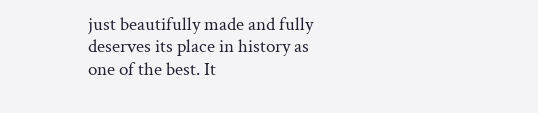just beautifully made and fully deserves its place in history as one of the best. It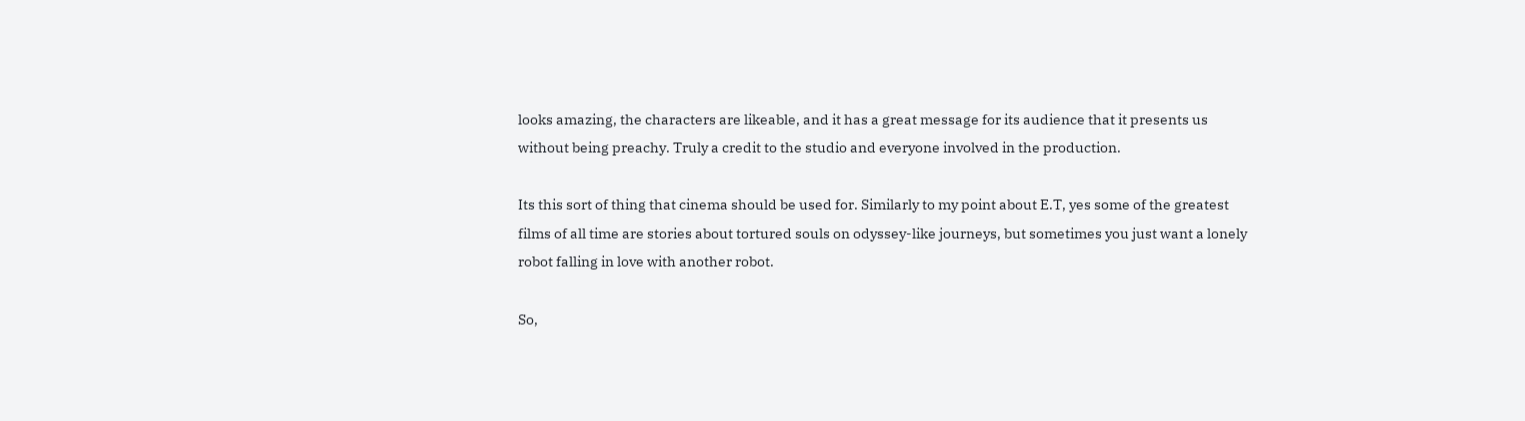looks amazing, the characters are likeable, and it has a great message for its audience that it presents us without being preachy. Truly a credit to the studio and everyone involved in the production.

Its this sort of thing that cinema should be used for. Similarly to my point about E.T, yes some of the greatest films of all time are stories about tortured souls on odyssey-like journeys, but sometimes you just want a lonely robot falling in love with another robot.

So,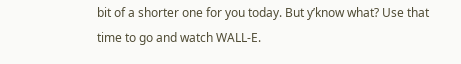bit of a shorter one for you today. But y’know what? Use that time to go and watch WALL-E.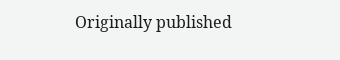Originally published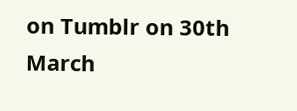on Tumblr on 30th March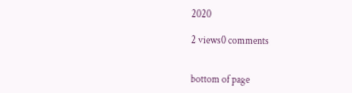2020

2 views0 comments


bottom of page